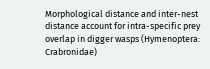Morphological distance and inter-nest distance account for intra-specific prey overlap in digger wasps (Hymenoptera: Crabronidae)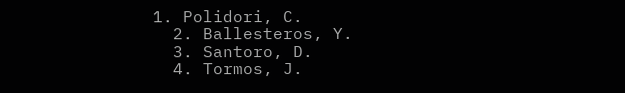1. Polidori, C.
  2. Ballesteros, Y.
  3. Santoro, D.
  4. Tormos, J.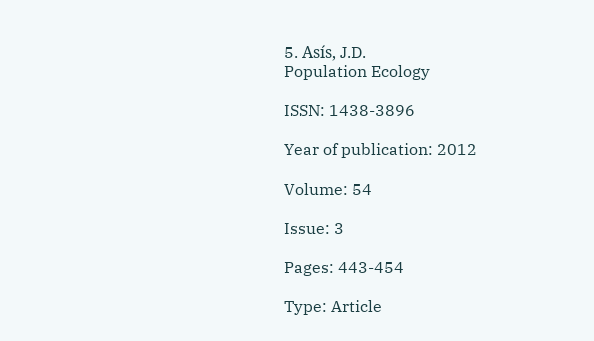5. Asís, J.D.
Population Ecology

ISSN: 1438-3896

Year of publication: 2012

Volume: 54

Issue: 3

Pages: 443-454

Type: Article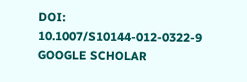DOI: 10.1007/S10144-012-0322-9 GOOGLE SCHOLAR